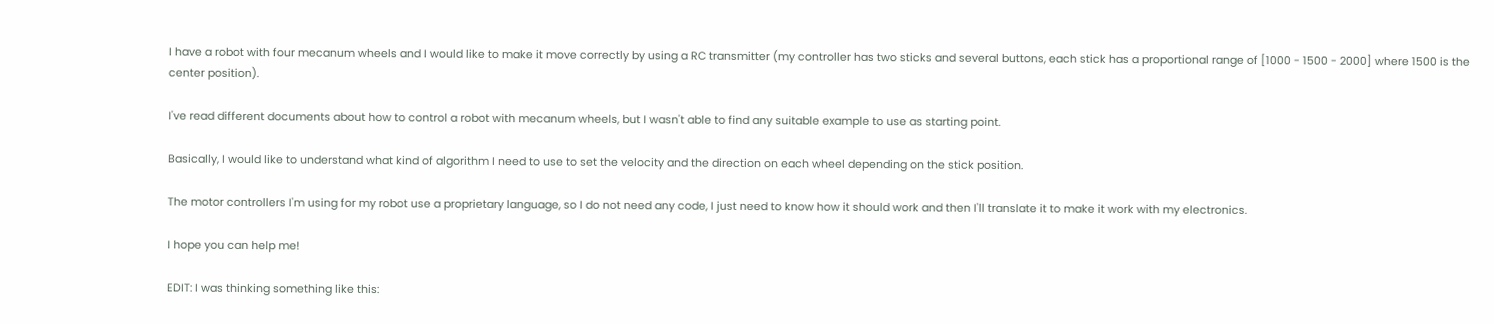I have a robot with four mecanum wheels and I would like to make it move correctly by using a RC transmitter (my controller has two sticks and several buttons, each stick has a proportional range of [1000 - 1500 - 2000] where 1500 is the center position).

I've read different documents about how to control a robot with mecanum wheels, but I wasn't able to find any suitable example to use as starting point.

Basically, I would like to understand what kind of algorithm I need to use to set the velocity and the direction on each wheel depending on the stick position.

The motor controllers I'm using for my robot use a proprietary language, so I do not need any code, I just need to know how it should work and then I'll translate it to make it work with my electronics.

I hope you can help me!

EDIT: I was thinking something like this: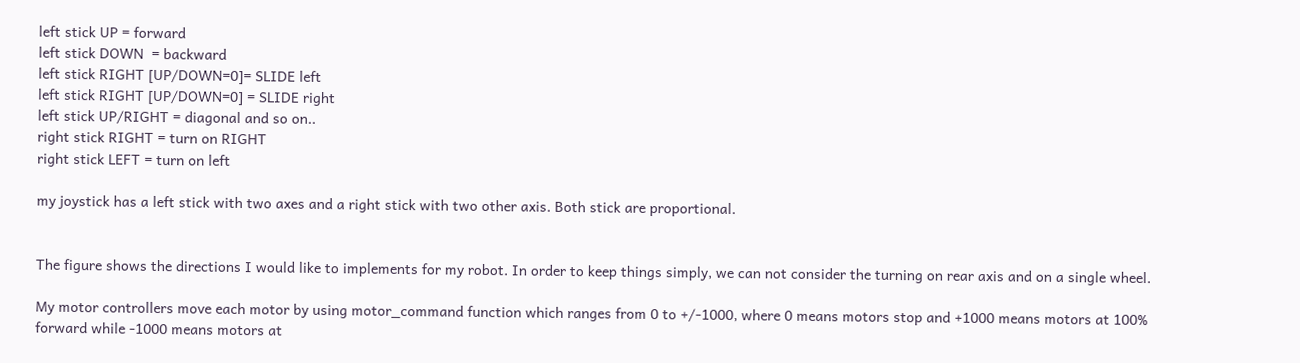left stick UP = forward
left stick DOWN  = backward
left stick RIGHT [UP/DOWN=0]= SLIDE left
left stick RIGHT [UP/DOWN=0] = SLIDE right
left stick UP/RIGHT = diagonal and so on..
right stick RIGHT = turn on RIGHT
right stick LEFT = turn on left

my joystick has a left stick with two axes and a right stick with two other axis. Both stick are proportional.


The figure shows the directions I would like to implements for my robot. In order to keep things simply, we can not consider the turning on rear axis and on a single wheel.

My motor controllers move each motor by using motor_command function which ranges from 0 to +/-1000, where 0 means motors stop and +1000 means motors at 100% forward while -1000 means motors at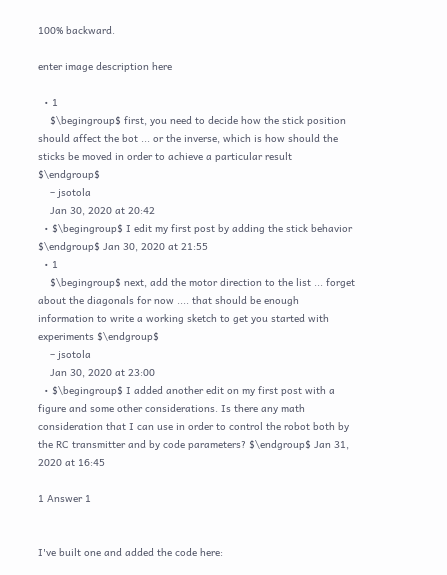100% backward.

enter image description here

  • 1
    $\begingroup$ first, you need to decide how the stick position should affect the bot ... or the inverse, which is how should the sticks be moved in order to achieve a particular result $\endgroup$
    – jsotola
    Jan 30, 2020 at 20:42
  • $\begingroup$ I edit my first post by adding the stick behavior $\endgroup$ Jan 30, 2020 at 21:55
  • 1
    $\begingroup$ next, add the motor direction to the list ... forget about the diagonals for now .... that should be enough information to write a working sketch to get you started with experiments $\endgroup$
    – jsotola
    Jan 30, 2020 at 23:00
  • $\begingroup$ I added another edit on my first post with a figure and some other considerations. Is there any math consideration that I can use in order to control the robot both by the RC transmitter and by code parameters? $\endgroup$ Jan 31, 2020 at 16:45

1 Answer 1


I've built one and added the code here: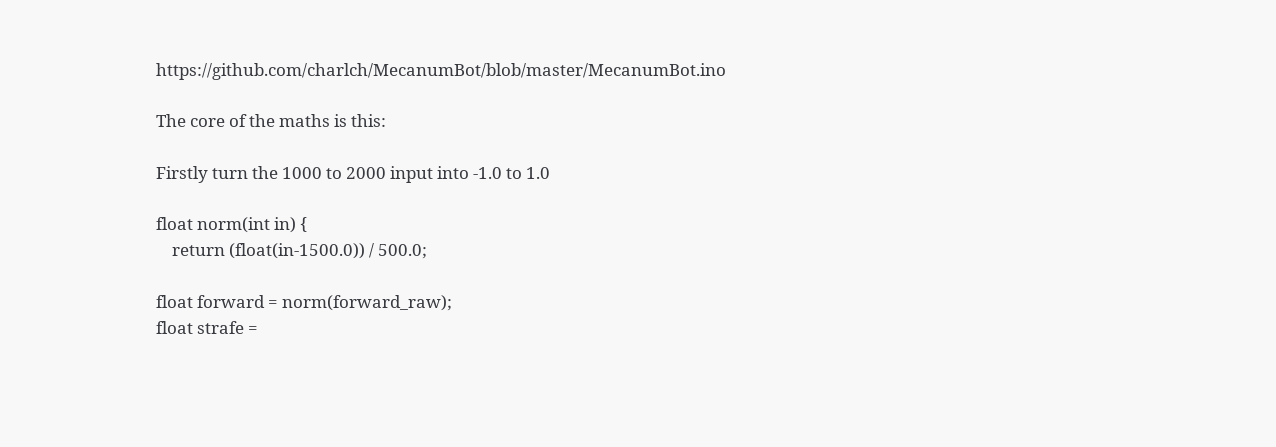https://github.com/charlch/MecanumBot/blob/master/MecanumBot.ino

The core of the maths is this:

Firstly turn the 1000 to 2000 input into -1.0 to 1.0

float norm(int in) {
    return (float(in-1500.0)) / 500.0;

float forward = norm(forward_raw);
float strafe =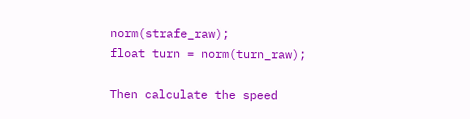norm(strafe_raw);
float turn = norm(turn_raw);

Then calculate the speed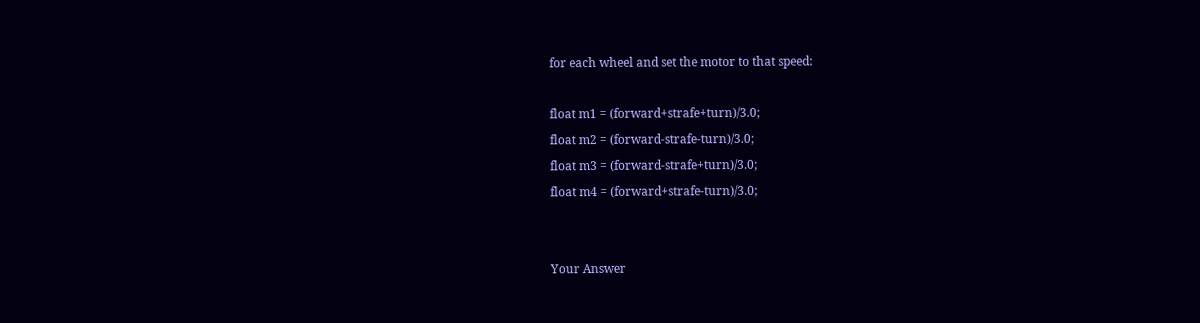for each wheel and set the motor to that speed:

float m1 = (forward+strafe+turn)/3.0;
float m2 = (forward-strafe-turn)/3.0;
float m3 = (forward-strafe+turn)/3.0;
float m4 = (forward+strafe-turn)/3.0;


Your Answer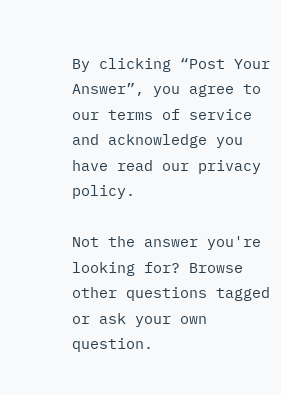By clicking “Post Your Answer”, you agree to our terms of service and acknowledge you have read our privacy policy.

Not the answer you're looking for? Browse other questions tagged or ask your own question.